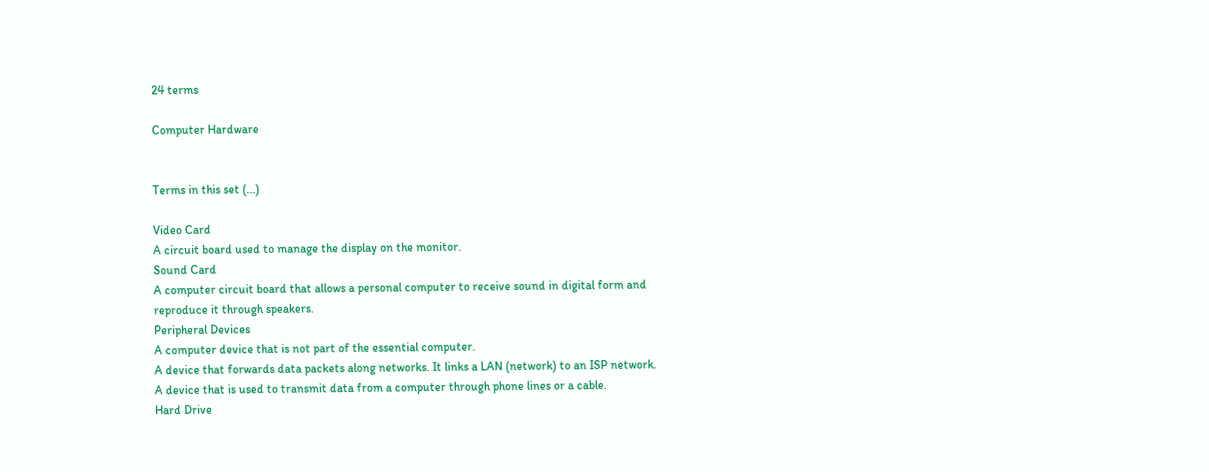24 terms

Computer Hardware


Terms in this set (...)

Video Card
A circuit board used to manage the display on the monitor.
Sound Card
A computer circuit board that allows a personal computer to receive sound in digital form and reproduce it through speakers.
Peripheral Devices
A computer device that is not part of the essential computer.
A device that forwards data packets along networks. It links a LAN (network) to an ISP network.
A device that is used to transmit data from a computer through phone lines or a cable.
Hard Drive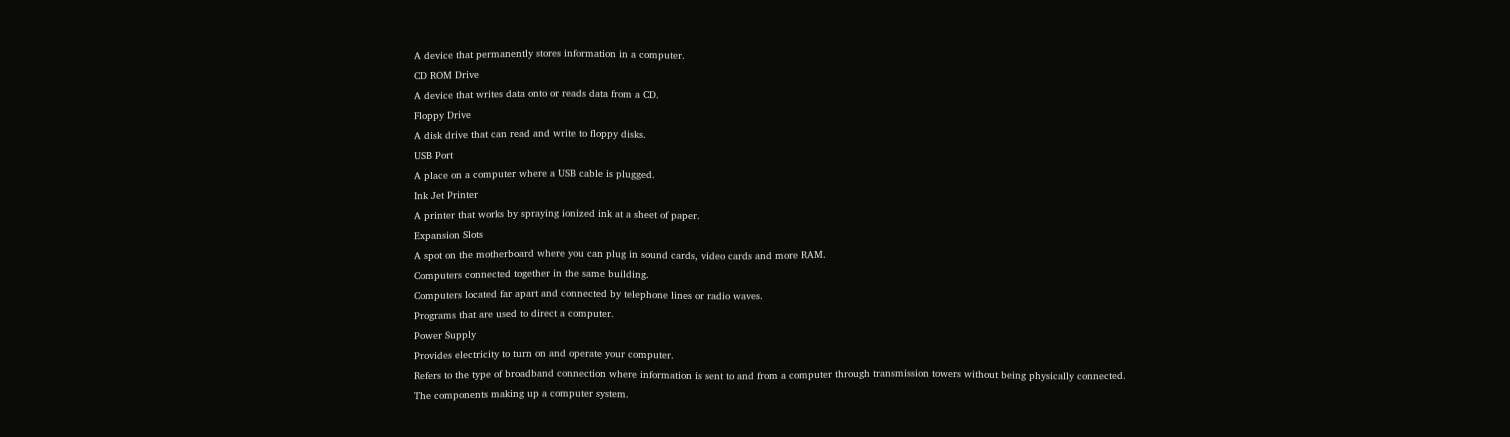A device that permanently stores information in a computer.
CD ROM Drive
A device that writes data onto or reads data from a CD.
Floppy Drive
A disk drive that can read and write to floppy disks.
USB Port
A place on a computer where a USB cable is plugged.
Ink Jet Printer
A printer that works by spraying ionized ink at a sheet of paper.
Expansion Slots
A spot on the motherboard where you can plug in sound cards, video cards and more RAM.
Computers connected together in the same building.
Computers located far apart and connected by telephone lines or radio waves.
Programs that are used to direct a computer.
Power Supply
Provides electricity to turn on and operate your computer.
Refers to the type of broadband connection where information is sent to and from a computer through transmission towers without being physically connected.
The components making up a computer system.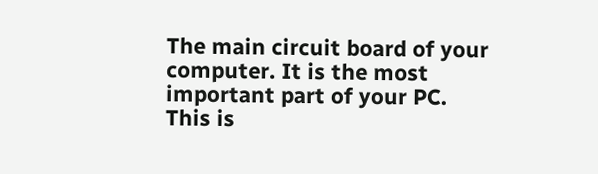The main circuit board of your computer. It is the most important part of your PC.
This is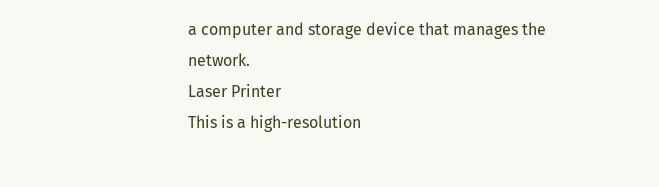a computer and storage device that manages the network.
Laser Printer
This is a high-resolution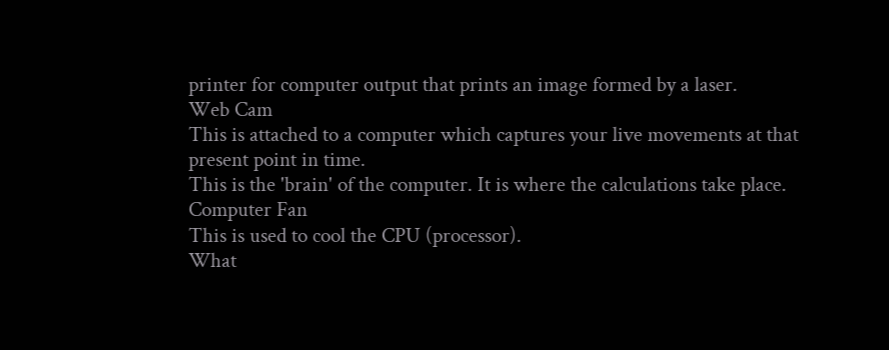printer for computer output that prints an image formed by a laser.
Web Cam
This is attached to a computer which captures your live movements at that present point in time.
This is the 'brain' of the computer. It is where the calculations take place.
Computer Fan
This is used to cool the CPU (processor).
What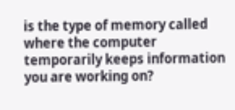is the type of memory called where the computer temporarily keeps information you are working on?